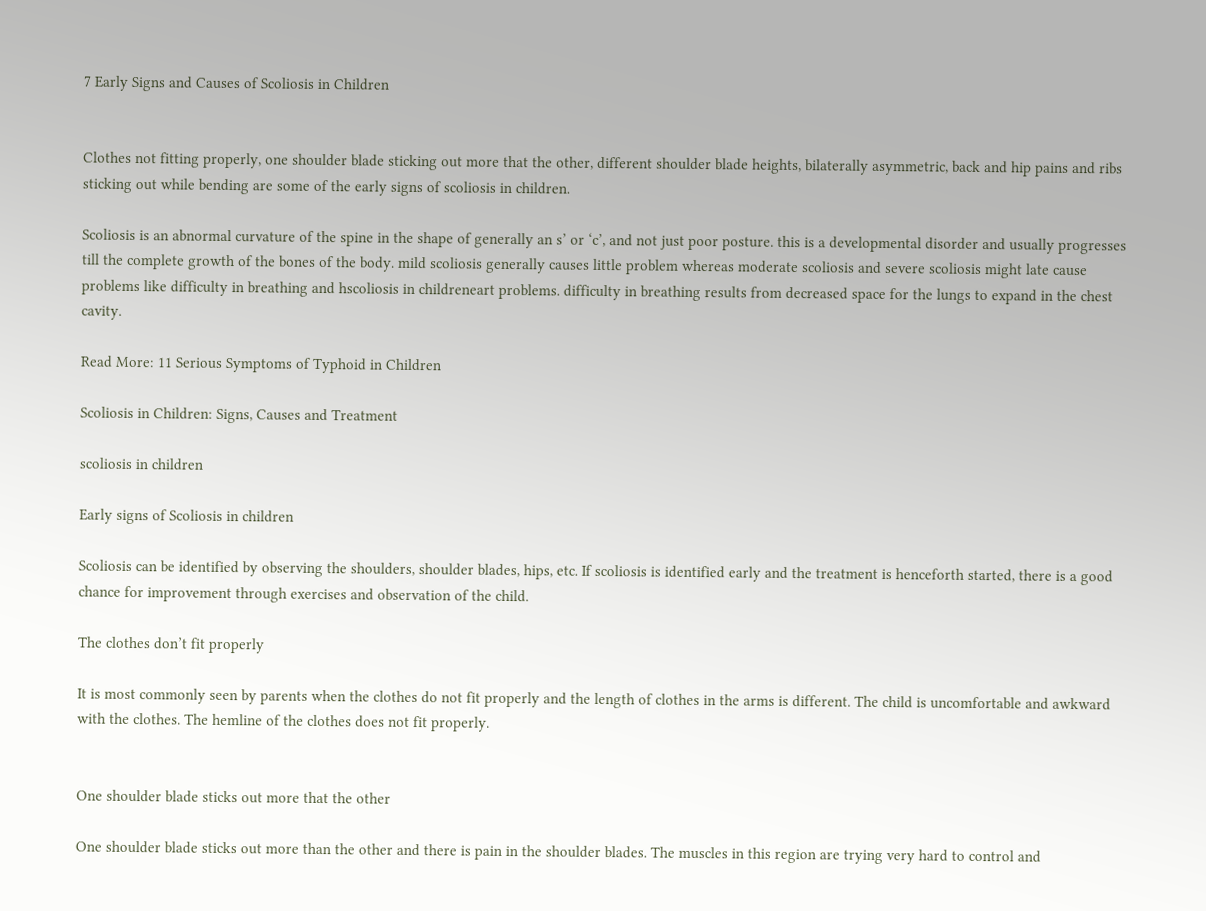7 Early Signs and Causes of Scoliosis in Children


Clothes not fitting properly, one shoulder blade sticking out more that the other, different shoulder blade heights, bilaterally asymmetric, back and hip pains and ribs sticking out while bending are some of the early signs of scoliosis in children.

Scoliosis is an abnormal curvature of the spine in the shape of generally an s’ or ‘c’, and not just poor posture. this is a developmental disorder and usually progresses till the complete growth of the bones of the body. mild scoliosis generally causes little problem whereas moderate scoliosis and severe scoliosis might late cause problems like difficulty in breathing and hscoliosis in childreneart problems. difficulty in breathing results from decreased space for the lungs to expand in the chest cavity.

Read More: 11 Serious Symptoms of Typhoid in Children

Scoliosis in Children: Signs, Causes and Treatment

scoliosis in children

Early signs of Scoliosis in children

Scoliosis can be identified by observing the shoulders, shoulder blades, hips, etc. If scoliosis is identified early and the treatment is henceforth started, there is a good chance for improvement through exercises and observation of the child.

The clothes don’t fit properly

It is most commonly seen by parents when the clothes do not fit properly and the length of clothes in the arms is different. The child is uncomfortable and awkward with the clothes. The hemline of the clothes does not fit properly.


One shoulder blade sticks out more that the other

One shoulder blade sticks out more than the other and there is pain in the shoulder blades. The muscles in this region are trying very hard to control and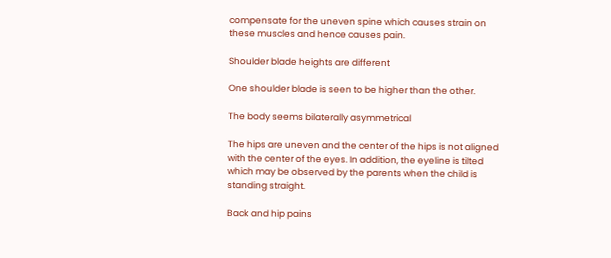compensate for the uneven spine which causes strain on these muscles and hence causes pain.

Shoulder blade heights are different

One shoulder blade is seen to be higher than the other.

The body seems bilaterally asymmetrical

The hips are uneven and the center of the hips is not aligned with the center of the eyes. In addition, the eyeline is tilted which may be observed by the parents when the child is standing straight.

Back and hip pains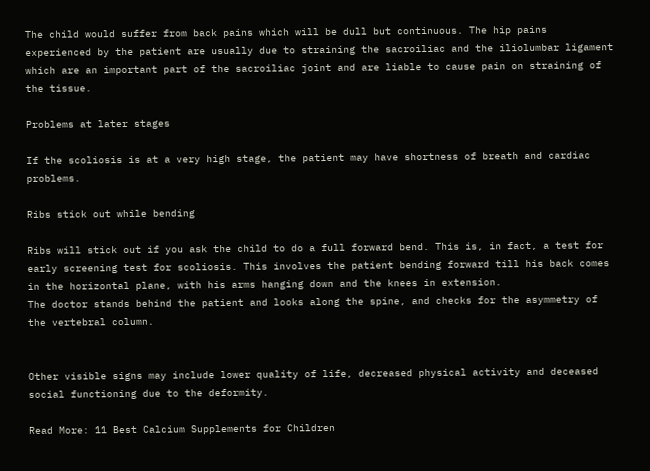The child would suffer from back pains which will be dull but continuous. The hip pains experienced by the patient are usually due to straining the sacroiliac and the iliolumbar ligament which are an important part of the sacroiliac joint and are liable to cause pain on straining of the tissue.

Problems at later stages

If the scoliosis is at a very high stage, the patient may have shortness of breath and cardiac problems.

Ribs stick out while bending

Ribs will stick out if you ask the child to do a full forward bend. This is, in fact, a test for early screening test for scoliosis. This involves the patient bending forward till his back comes in the horizontal plane, with his arms hanging down and the knees in extension.
The doctor stands behind the patient and looks along the spine, and checks for the asymmetry of the vertebral column.


Other visible signs may include lower quality of life, decreased physical activity and deceased social functioning due to the deformity.

Read More: 11 Best Calcium Supplements for Children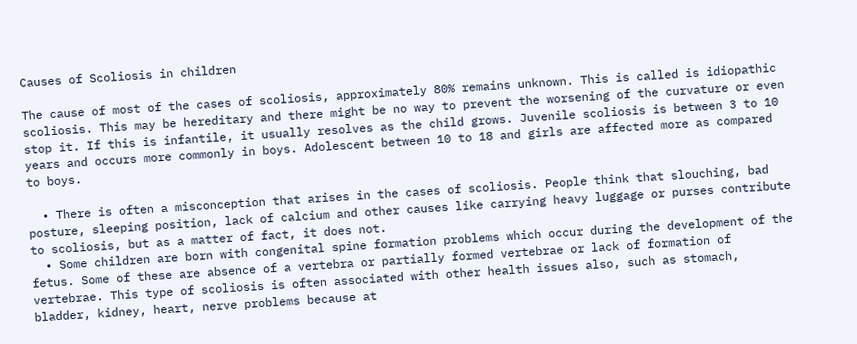Causes of Scoliosis in children

The cause of most of the cases of scoliosis, approximately 80% remains unknown. This is called is idiopathic scoliosis. This may be hereditary and there might be no way to prevent the worsening of the curvature or even stop it. If this is infantile, it usually resolves as the child grows. Juvenile scoliosis is between 3 to 10 years and occurs more commonly in boys. Adolescent between 10 to 18 and girls are affected more as compared to boys.

  • There is often a misconception that arises in the cases of scoliosis. People think that slouching, bad posture, sleeping position, lack of calcium and other causes like carrying heavy luggage or purses contribute to scoliosis, but as a matter of fact, it does not.
  • Some children are born with congenital spine formation problems which occur during the development of the fetus. Some of these are absence of a vertebra or partially formed vertebrae or lack of formation of vertebrae. This type of scoliosis is often associated with other health issues also, such as stomach, bladder, kidney, heart, nerve problems because at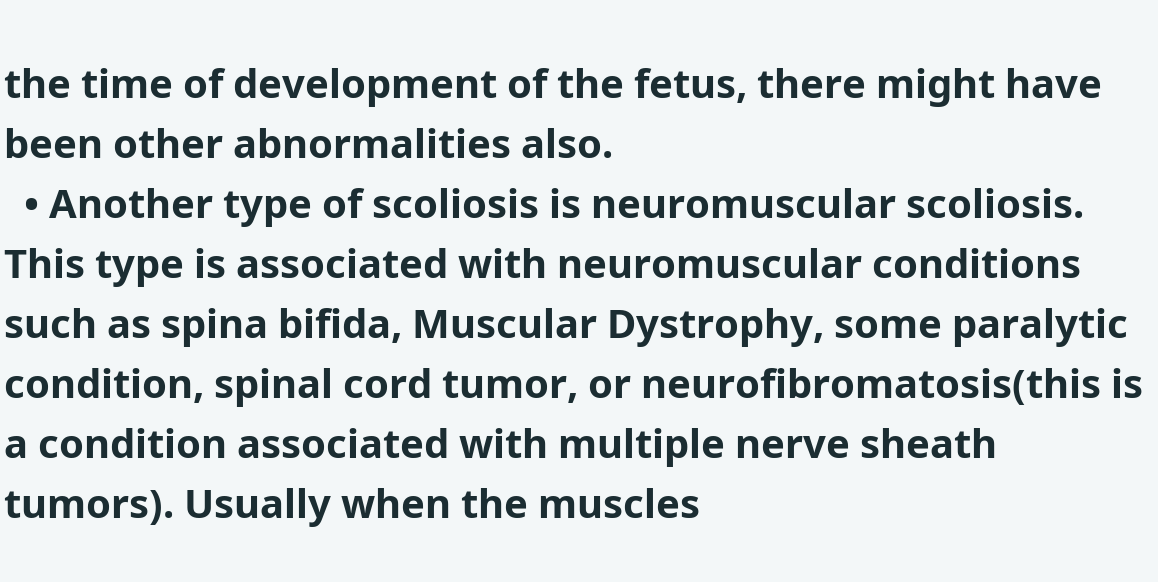the time of development of the fetus, there might have been other abnormalities also.
  • Another type of scoliosis is neuromuscular scoliosis. This type is associated with neuromuscular conditions such as spina bifida, Muscular Dystrophy, some paralytic condition, spinal cord tumor, or neurofibromatosis(this is a condition associated with multiple nerve sheath tumors). Usually when the muscles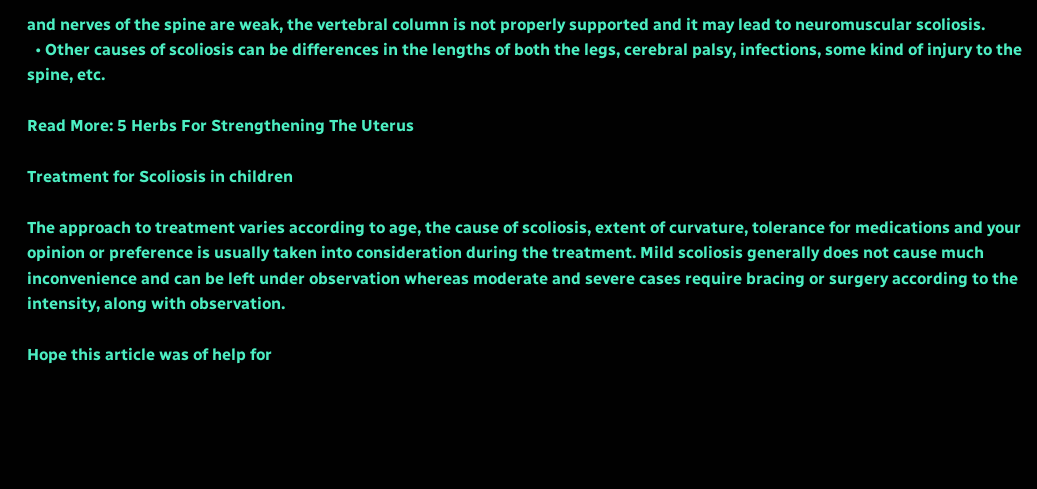and nerves of the spine are weak, the vertebral column is not properly supported and it may lead to neuromuscular scoliosis.
  • Other causes of scoliosis can be differences in the lengths of both the legs, cerebral palsy, infections, some kind of injury to the spine, etc.

Read More: 5 Herbs For Strengthening The Uterus

Treatment for Scoliosis in children

The approach to treatment varies according to age, the cause of scoliosis, extent of curvature, tolerance for medications and your opinion or preference is usually taken into consideration during the treatment. Mild scoliosis generally does not cause much inconvenience and can be left under observation whereas moderate and severe cases require bracing or surgery according to the intensity, along with observation.

Hope this article was of help for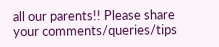all our parents!! Please share your comments/queries/tips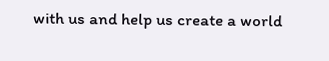with us and help us create a world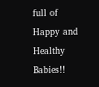full of Happy and Healthy Babies!!